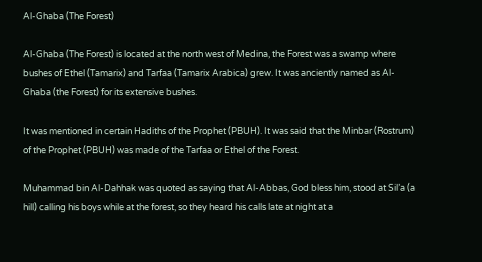Al-Ghaba (The Forest)

Al-Ghaba (The Forest) is located at the north west of Medina, the Forest was a swamp where bushes of Ethel (Tamarix) and Tarfaa (Tamarix Arabica) grew. It was anciently named as Al-Ghaba (the Forest) for its extensive bushes.

It was mentioned in certain Hadiths of the Prophet (PBUH). It was said that the Minbar (Rostrum) of the Prophet (PBUH) was made of the Tarfaa or Ethel of the Forest.

Muhammad bin Al-Dahhak was quoted as saying that Al-Abbas, God bless him, stood at Sil’a (a hill) calling his boys while at the forest, so they heard his calls late at night at a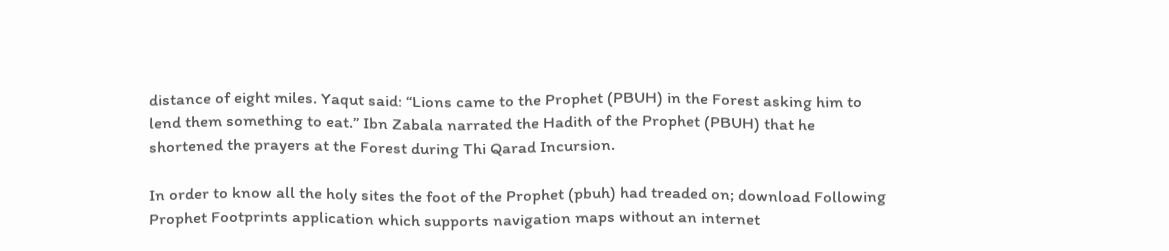distance of eight miles. Yaqut said: “Lions came to the Prophet (PBUH) in the Forest asking him to lend them something to eat.” Ibn Zabala narrated the Hadith of the Prophet (PBUH) that he shortened the prayers at the Forest during Thi Qarad Incursion.

In order to know all the holy sites the foot of the Prophet (pbuh) had treaded on; download Following Prophet Footprints application which supports navigation maps without an internet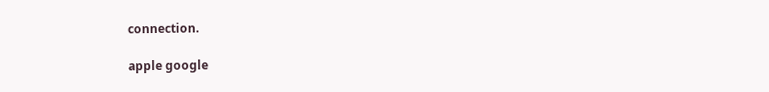connection.

apple google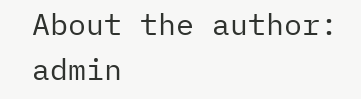About the author: admin